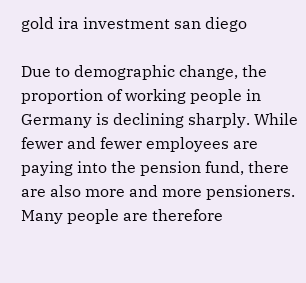gold ira investment san diego

Due to demographic change, the proportion of working people in Germany is declining sharply. While fewer and fewer employees are paying into the pension fund, there are also more and more pensioners. Many people are therefore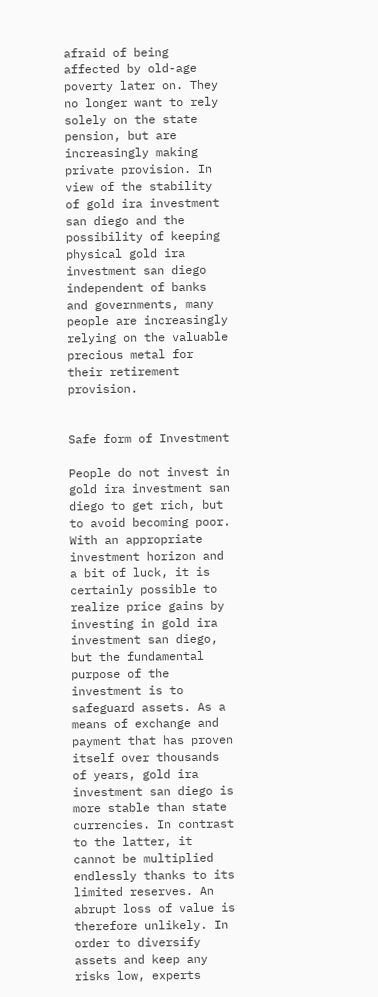afraid of being affected by old-age poverty later on. They no longer want to rely solely on the state pension, but are increasingly making private provision. In view of the stability of gold ira investment san diego and the possibility of keeping physical gold ira investment san diego independent of banks and governments, many people are increasingly relying on the valuable precious metal for their retirement provision.


Safe form of Investment

People do not invest in gold ira investment san diego to get rich, but to avoid becoming poor. With an appropriate investment horizon and a bit of luck, it is certainly possible to realize price gains by investing in gold ira investment san diego, but the fundamental purpose of the investment is to safeguard assets. As a means of exchange and payment that has proven itself over thousands of years, gold ira investment san diego is more stable than state currencies. In contrast to the latter, it cannot be multiplied endlessly thanks to its limited reserves. An abrupt loss of value is therefore unlikely. In order to diversify assets and keep any risks low, experts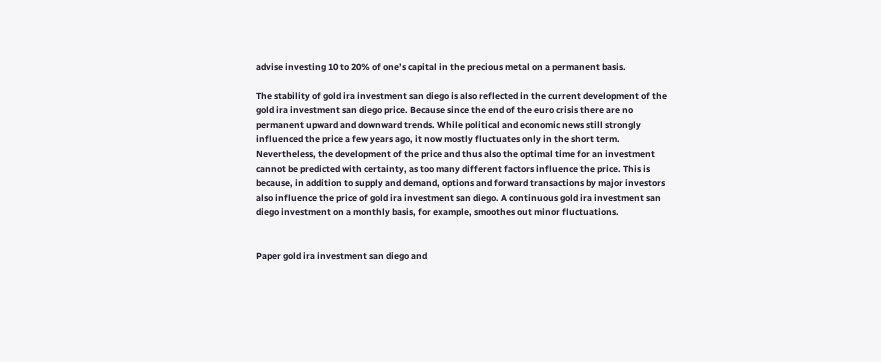advise investing 10 to 20% of one’s capital in the precious metal on a permanent basis.

The stability of gold ira investment san diego is also reflected in the current development of the gold ira investment san diego price. Because since the end of the euro crisis there are no permanent upward and downward trends. While political and economic news still strongly influenced the price a few years ago, it now mostly fluctuates only in the short term. Nevertheless, the development of the price and thus also the optimal time for an investment cannot be predicted with certainty, as too many different factors influence the price. This is because, in addition to supply and demand, options and forward transactions by major investors also influence the price of gold ira investment san diego. A continuous gold ira investment san diego investment on a monthly basis, for example, smoothes out minor fluctuations.


Paper gold ira investment san diego and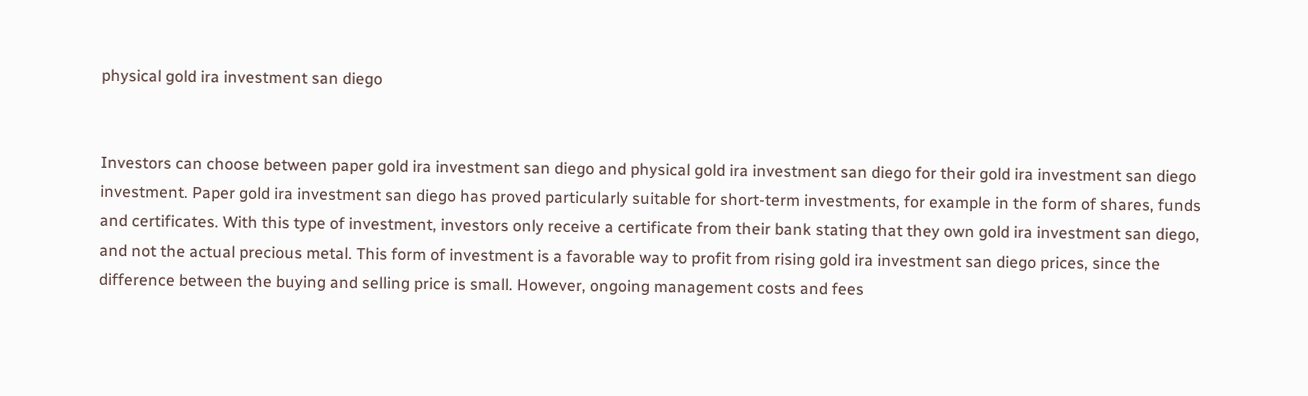physical gold ira investment san diego


Investors can choose between paper gold ira investment san diego and physical gold ira investment san diego for their gold ira investment san diego investment. Paper gold ira investment san diego has proved particularly suitable for short-term investments, for example in the form of shares, funds and certificates. With this type of investment, investors only receive a certificate from their bank stating that they own gold ira investment san diego, and not the actual precious metal. This form of investment is a favorable way to profit from rising gold ira investment san diego prices, since the difference between the buying and selling price is small. However, ongoing management costs and fees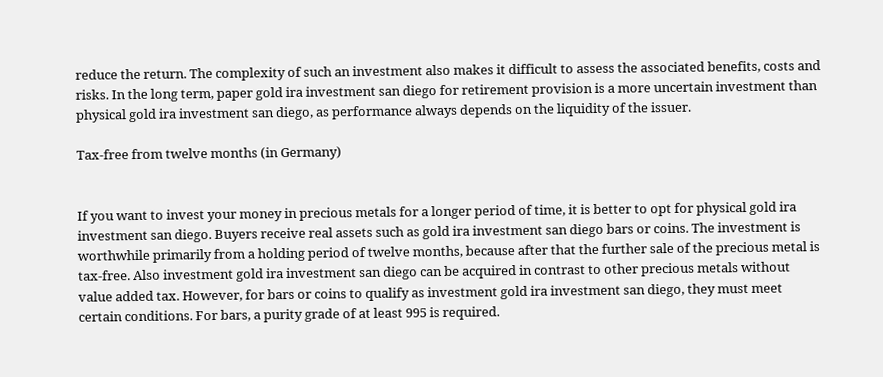reduce the return. The complexity of such an investment also makes it difficult to assess the associated benefits, costs and risks. In the long term, paper gold ira investment san diego for retirement provision is a more uncertain investment than physical gold ira investment san diego, as performance always depends on the liquidity of the issuer.

Tax-free from twelve months (in Germany)


If you want to invest your money in precious metals for a longer period of time, it is better to opt for physical gold ira investment san diego. Buyers receive real assets such as gold ira investment san diego bars or coins. The investment is worthwhile primarily from a holding period of twelve months, because after that the further sale of the precious metal is tax-free. Also investment gold ira investment san diego can be acquired in contrast to other precious metals without value added tax. However, for bars or coins to qualify as investment gold ira investment san diego, they must meet certain conditions. For bars, a purity grade of at least 995 is required.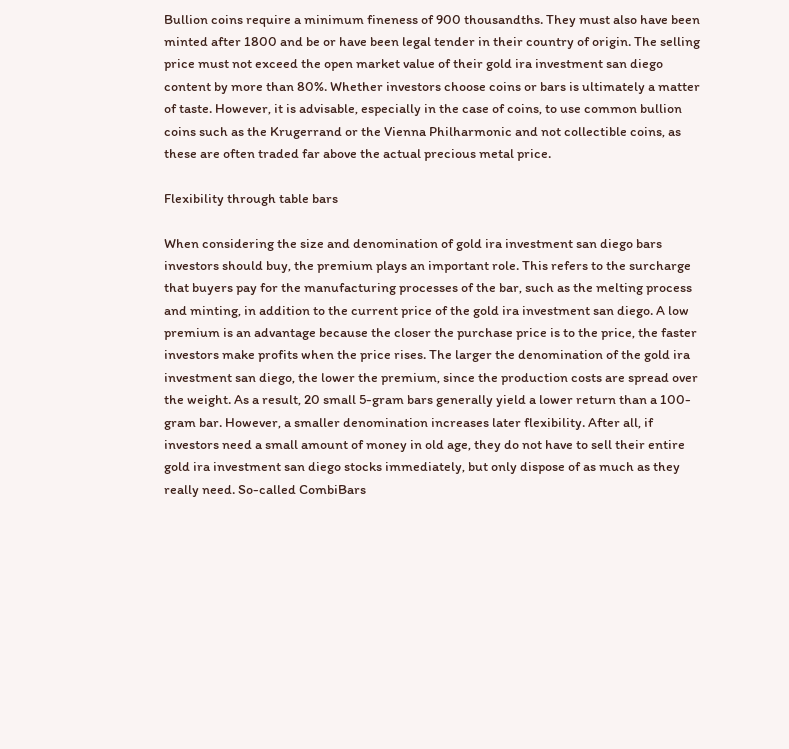Bullion coins require a minimum fineness of 900 thousandths. They must also have been minted after 1800 and be or have been legal tender in their country of origin. The selling price must not exceed the open market value of their gold ira investment san diego content by more than 80%. Whether investors choose coins or bars is ultimately a matter of taste. However, it is advisable, especially in the case of coins, to use common bullion coins such as the Krugerrand or the Vienna Philharmonic and not collectible coins, as these are often traded far above the actual precious metal price.

Flexibility through table bars

When considering the size and denomination of gold ira investment san diego bars investors should buy, the premium plays an important role. This refers to the surcharge that buyers pay for the manufacturing processes of the bar, such as the melting process and minting, in addition to the current price of the gold ira investment san diego. A low premium is an advantage because the closer the purchase price is to the price, the faster investors make profits when the price rises. The larger the denomination of the gold ira investment san diego, the lower the premium, since the production costs are spread over the weight. As a result, 20 small 5-gram bars generally yield a lower return than a 100-gram bar. However, a smaller denomination increases later flexibility. After all, if investors need a small amount of money in old age, they do not have to sell their entire gold ira investment san diego stocks immediately, but only dispose of as much as they really need. So-called CombiBars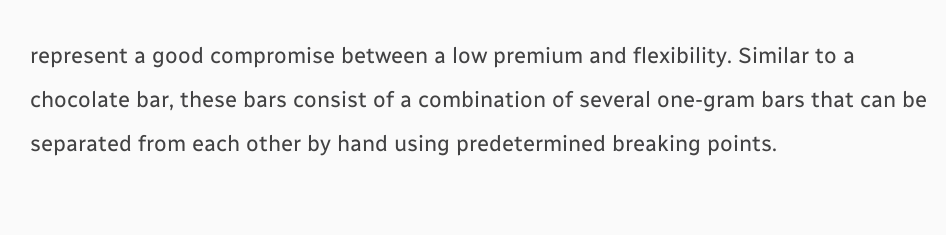represent a good compromise between a low premium and flexibility. Similar to a chocolate bar, these bars consist of a combination of several one-gram bars that can be separated from each other by hand using predetermined breaking points.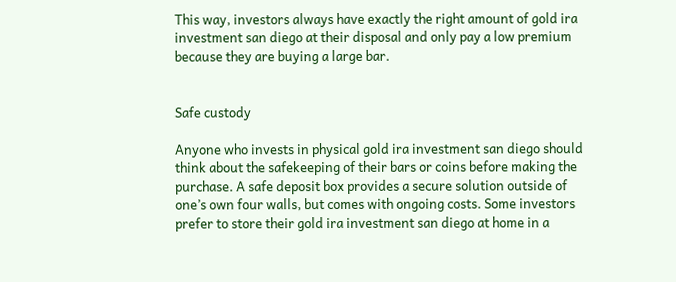This way, investors always have exactly the right amount of gold ira investment san diego at their disposal and only pay a low premium because they are buying a large bar.


Safe custody

Anyone who invests in physical gold ira investment san diego should think about the safekeeping of their bars or coins before making the purchase. A safe deposit box provides a secure solution outside of one’s own four walls, but comes with ongoing costs. Some investors prefer to store their gold ira investment san diego at home in a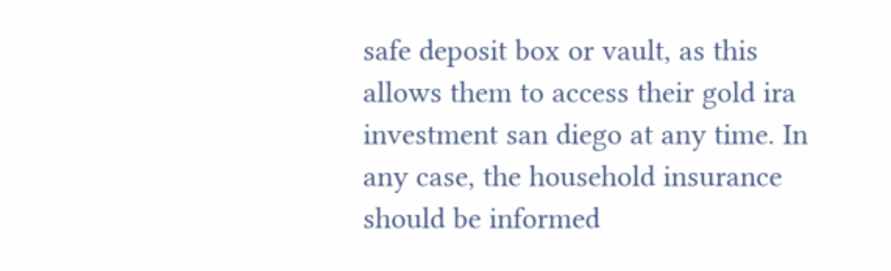safe deposit box or vault, as this allows them to access their gold ira investment san diego at any time. In any case, the household insurance should be informed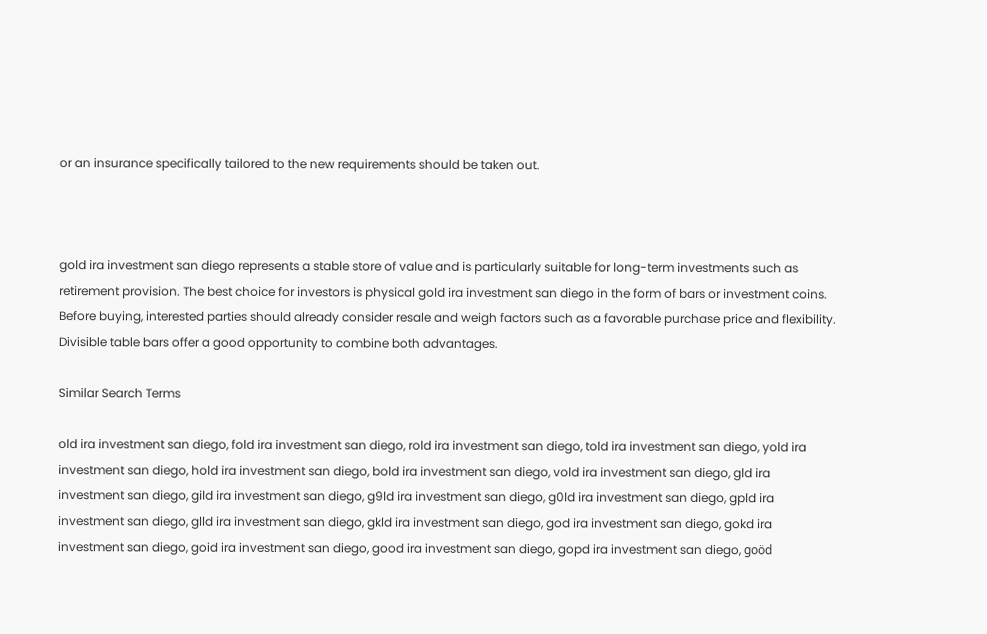or an insurance specifically tailored to the new requirements should be taken out.



gold ira investment san diego represents a stable store of value and is particularly suitable for long-term investments such as retirement provision. The best choice for investors is physical gold ira investment san diego in the form of bars or investment coins. Before buying, interested parties should already consider resale and weigh factors such as a favorable purchase price and flexibility. Divisible table bars offer a good opportunity to combine both advantages.

Similar Search Terms

old ira investment san diego, fold ira investment san diego, rold ira investment san diego, told ira investment san diego, yold ira investment san diego, hold ira investment san diego, bold ira investment san diego, vold ira investment san diego, gld ira investment san diego, gild ira investment san diego, g9ld ira investment san diego, g0ld ira investment san diego, gpld ira investment san diego, glld ira investment san diego, gkld ira investment san diego, god ira investment san diego, gokd ira investment san diego, goid ira investment san diego, good ira investment san diego, gopd ira investment san diego, goöd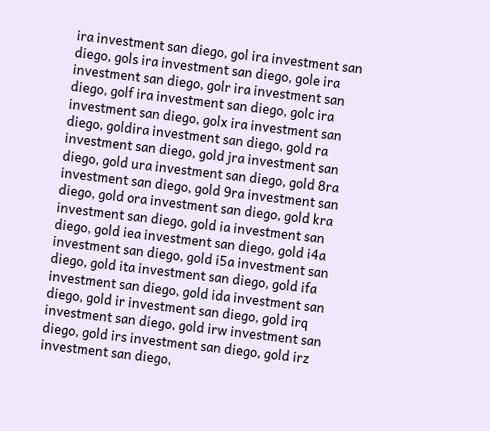ira investment san diego, gol ira investment san diego, gols ira investment san diego, gole ira investment san diego, golr ira investment san diego, golf ira investment san diego, golc ira investment san diego, golx ira investment san diego, goldira investment san diego, gold ra investment san diego, gold jra investment san diego, gold ura investment san diego, gold 8ra investment san diego, gold 9ra investment san diego, gold ora investment san diego, gold kra investment san diego, gold ia investment san diego, gold iea investment san diego, gold i4a investment san diego, gold i5a investment san diego, gold ita investment san diego, gold ifa investment san diego, gold ida investment san diego, gold ir investment san diego, gold irq investment san diego, gold irw investment san diego, gold irs investment san diego, gold irz investment san diego,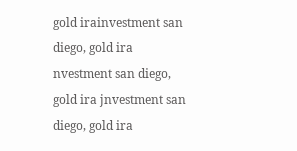gold irainvestment san diego, gold ira nvestment san diego, gold ira jnvestment san diego, gold ira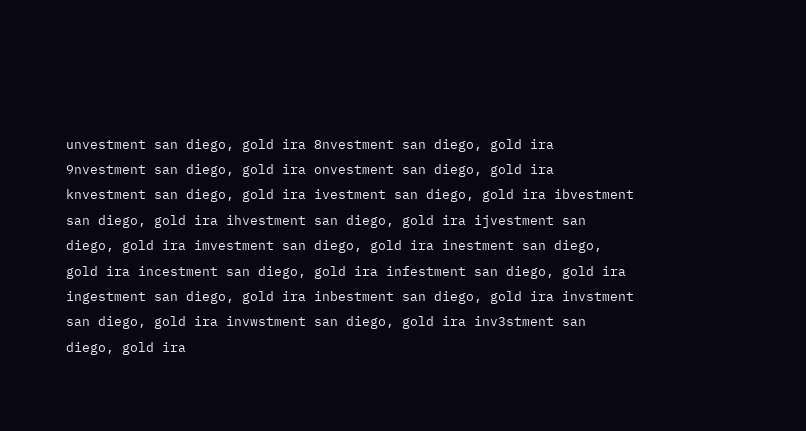unvestment san diego, gold ira 8nvestment san diego, gold ira 9nvestment san diego, gold ira onvestment san diego, gold ira knvestment san diego, gold ira ivestment san diego, gold ira ibvestment san diego, gold ira ihvestment san diego, gold ira ijvestment san diego, gold ira imvestment san diego, gold ira inestment san diego, gold ira incestment san diego, gold ira infestment san diego, gold ira ingestment san diego, gold ira inbestment san diego, gold ira invstment san diego, gold ira invwstment san diego, gold ira inv3stment san diego, gold ira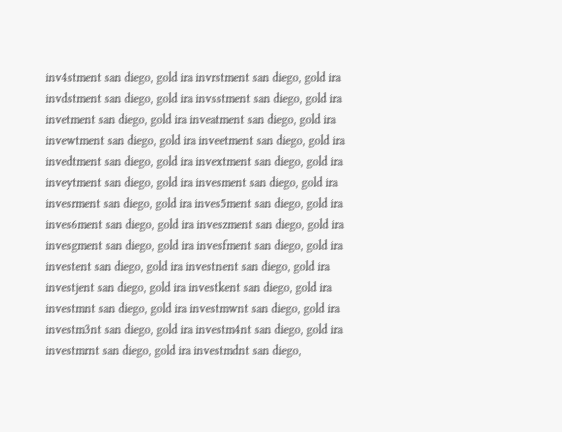inv4stment san diego, gold ira invrstment san diego, gold ira invdstment san diego, gold ira invsstment san diego, gold ira invetment san diego, gold ira inveatment san diego, gold ira invewtment san diego, gold ira inveetment san diego, gold ira invedtment san diego, gold ira invextment san diego, gold ira inveytment san diego, gold ira invesment san diego, gold ira invesrment san diego, gold ira inves5ment san diego, gold ira inves6ment san diego, gold ira inveszment san diego, gold ira invesgment san diego, gold ira invesfment san diego, gold ira investent san diego, gold ira investnent san diego, gold ira investjent san diego, gold ira investkent san diego, gold ira investmnt san diego, gold ira investmwnt san diego, gold ira investm3nt san diego, gold ira investm4nt san diego, gold ira investmrnt san diego, gold ira investmdnt san diego,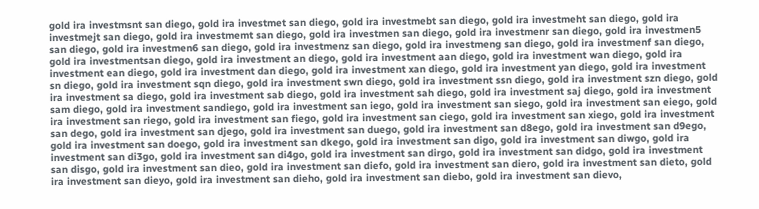gold ira investmsnt san diego, gold ira investmet san diego, gold ira investmebt san diego, gold ira investmeht san diego, gold ira investmejt san diego, gold ira investmemt san diego, gold ira investmen san diego, gold ira investmenr san diego, gold ira investmen5 san diego, gold ira investmen6 san diego, gold ira investmenz san diego, gold ira investmeng san diego, gold ira investmenf san diego, gold ira investmentsan diego, gold ira investment an diego, gold ira investment aan diego, gold ira investment wan diego, gold ira investment ean diego, gold ira investment dan diego, gold ira investment xan diego, gold ira investment yan diego, gold ira investment sn diego, gold ira investment sqn diego, gold ira investment swn diego, gold ira investment ssn diego, gold ira investment szn diego, gold ira investment sa diego, gold ira investment sab diego, gold ira investment sah diego, gold ira investment saj diego, gold ira investment sam diego, gold ira investment sandiego, gold ira investment san iego, gold ira investment san siego, gold ira investment san eiego, gold ira investment san riego, gold ira investment san fiego, gold ira investment san ciego, gold ira investment san xiego, gold ira investment san dego, gold ira investment san djego, gold ira investment san duego, gold ira investment san d8ego, gold ira investment san d9ego, gold ira investment san doego, gold ira investment san dkego, gold ira investment san digo, gold ira investment san diwgo, gold ira investment san di3go, gold ira investment san di4go, gold ira investment san dirgo, gold ira investment san didgo, gold ira investment san disgo, gold ira investment san dieo, gold ira investment san diefo, gold ira investment san diero, gold ira investment san dieto, gold ira investment san dieyo, gold ira investment san dieho, gold ira investment san diebo, gold ira investment san dievo,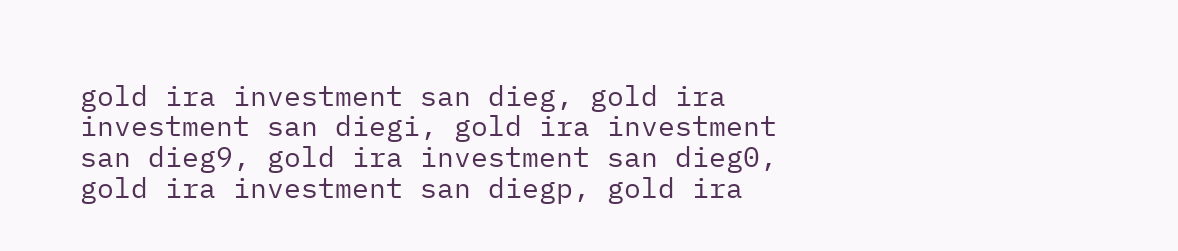gold ira investment san dieg, gold ira investment san diegi, gold ira investment san dieg9, gold ira investment san dieg0, gold ira investment san diegp, gold ira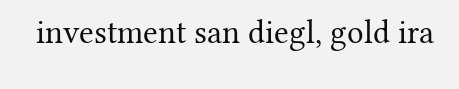investment san diegl, gold ira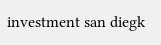investment san diegk